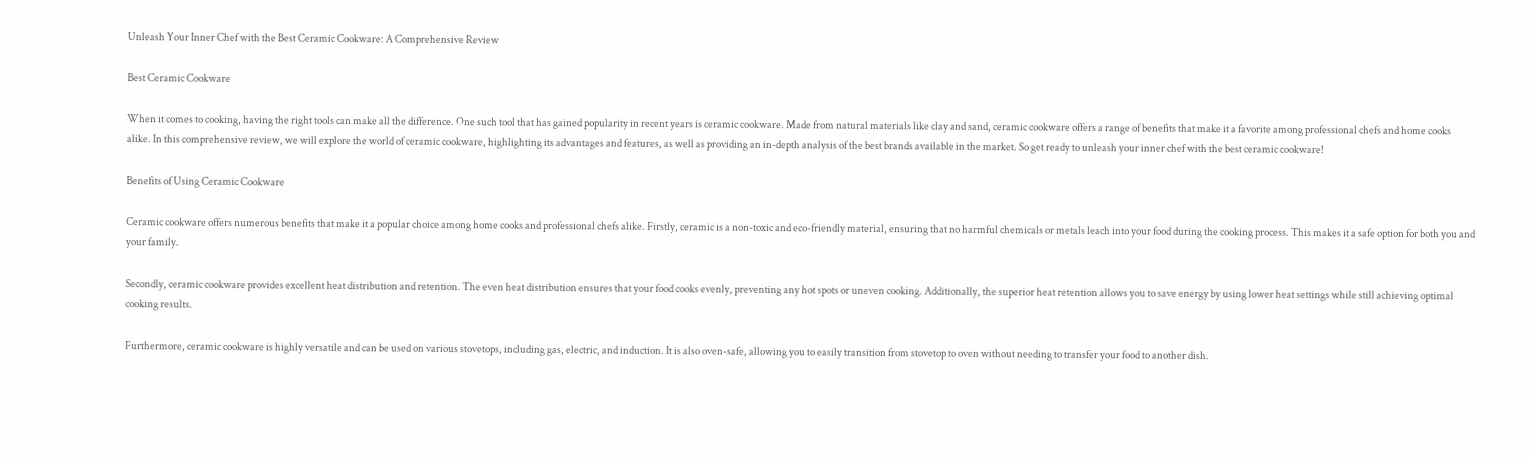Unleash Your Inner Chef with the Best Ceramic Cookware: A Comprehensive Review

Best Ceramic Cookware

When it comes to cooking, having the right tools can make all the difference. One such tool that has gained popularity in recent years is ceramic cookware. Made from natural materials like clay and sand, ceramic cookware offers a range of benefits that make it a favorite among professional chefs and home cooks alike. In this comprehensive review, we will explore the world of ceramic cookware, highlighting its advantages and features, as well as providing an in-depth analysis of the best brands available in the market. So get ready to unleash your inner chef with the best ceramic cookware!

Benefits of Using Ceramic Cookware

Ceramic cookware offers numerous benefits that make it a popular choice among home cooks and professional chefs alike. Firstly, ceramic is a non-toxic and eco-friendly material, ensuring that no harmful chemicals or metals leach into your food during the cooking process. This makes it a safe option for both you and your family.

Secondly, ceramic cookware provides excellent heat distribution and retention. The even heat distribution ensures that your food cooks evenly, preventing any hot spots or uneven cooking. Additionally, the superior heat retention allows you to save energy by using lower heat settings while still achieving optimal cooking results.

Furthermore, ceramic cookware is highly versatile and can be used on various stovetops, including gas, electric, and induction. It is also oven-safe, allowing you to easily transition from stovetop to oven without needing to transfer your food to another dish.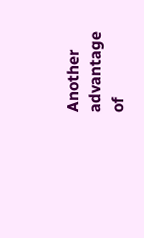Another advantage of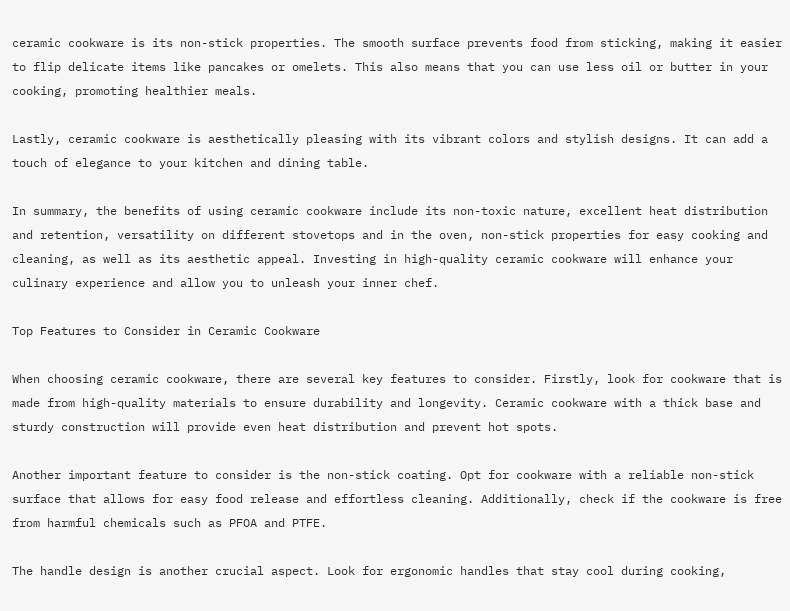ceramic cookware is its non-stick properties. The smooth surface prevents food from sticking, making it easier to flip delicate items like pancakes or omelets. This also means that you can use less oil or butter in your cooking, promoting healthier meals.

Lastly, ceramic cookware is aesthetically pleasing with its vibrant colors and stylish designs. It can add a touch of elegance to your kitchen and dining table.

In summary, the benefits of using ceramic cookware include its non-toxic nature, excellent heat distribution and retention, versatility on different stovetops and in the oven, non-stick properties for easy cooking and cleaning, as well as its aesthetic appeal. Investing in high-quality ceramic cookware will enhance your culinary experience and allow you to unleash your inner chef.

Top Features to Consider in Ceramic Cookware

When choosing ceramic cookware, there are several key features to consider. Firstly, look for cookware that is made from high-quality materials to ensure durability and longevity. Ceramic cookware with a thick base and sturdy construction will provide even heat distribution and prevent hot spots.

Another important feature to consider is the non-stick coating. Opt for cookware with a reliable non-stick surface that allows for easy food release and effortless cleaning. Additionally, check if the cookware is free from harmful chemicals such as PFOA and PTFE.

The handle design is another crucial aspect. Look for ergonomic handles that stay cool during cooking,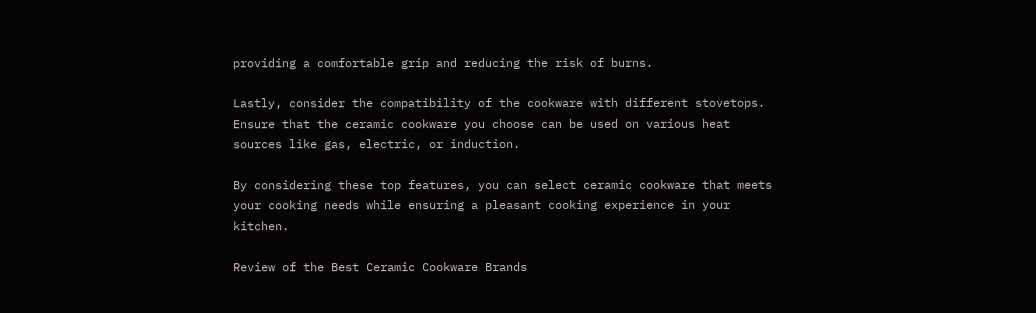providing a comfortable grip and reducing the risk of burns.

Lastly, consider the compatibility of the cookware with different stovetops. Ensure that the ceramic cookware you choose can be used on various heat sources like gas, electric, or induction.

By considering these top features, you can select ceramic cookware that meets your cooking needs while ensuring a pleasant cooking experience in your kitchen.

Review of the Best Ceramic Cookware Brands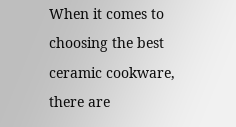When it comes to choosing the best ceramic cookware, there are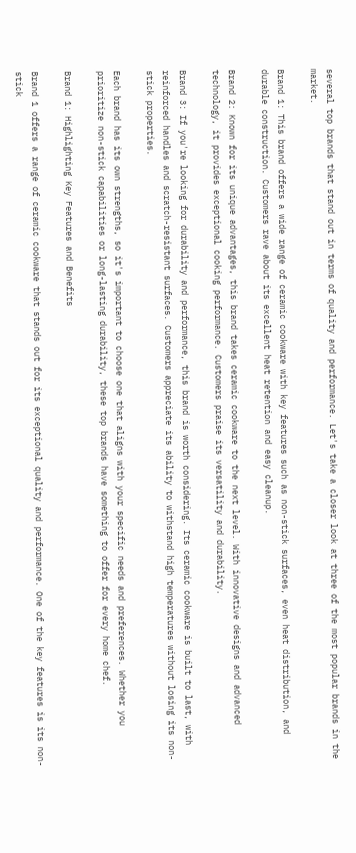several top brands that stand out in terms of quality and performance. Let's take a closer look at three of the most popular brands in the market.

Brand 1: This brand offers a wide range of ceramic cookware with key features such as non-stick surfaces, even heat distribution, and durable construction. Customers rave about its excellent heat retention and easy cleanup.

Brand 2: Known for its unique advantages, this brand takes ceramic cookware to the next level. With innovative designs and advanced technology, it provides exceptional cooking performance. Customers praise its versatility and durability.

Brand 3: If you're looking for durability and performance, this brand is worth considering. Its ceramic cookware is built to last, with reinforced handles and scratch-resistant surfaces. Customers appreciate its ability to withstand high temperatures without losing its non-stick properties.

Each brand has its own strengths, so it's important to choose one that aligns with your specific needs and preferences. Whether you prioritize non-stick capabilities or long-lasting durability, these top brands have something to offer for every home chef.

Brand 1: Highlighting Key Features and Benefits

Brand 1 offers a range of ceramic cookware that stands out for its exceptional quality and performance. One of the key features is its non-stick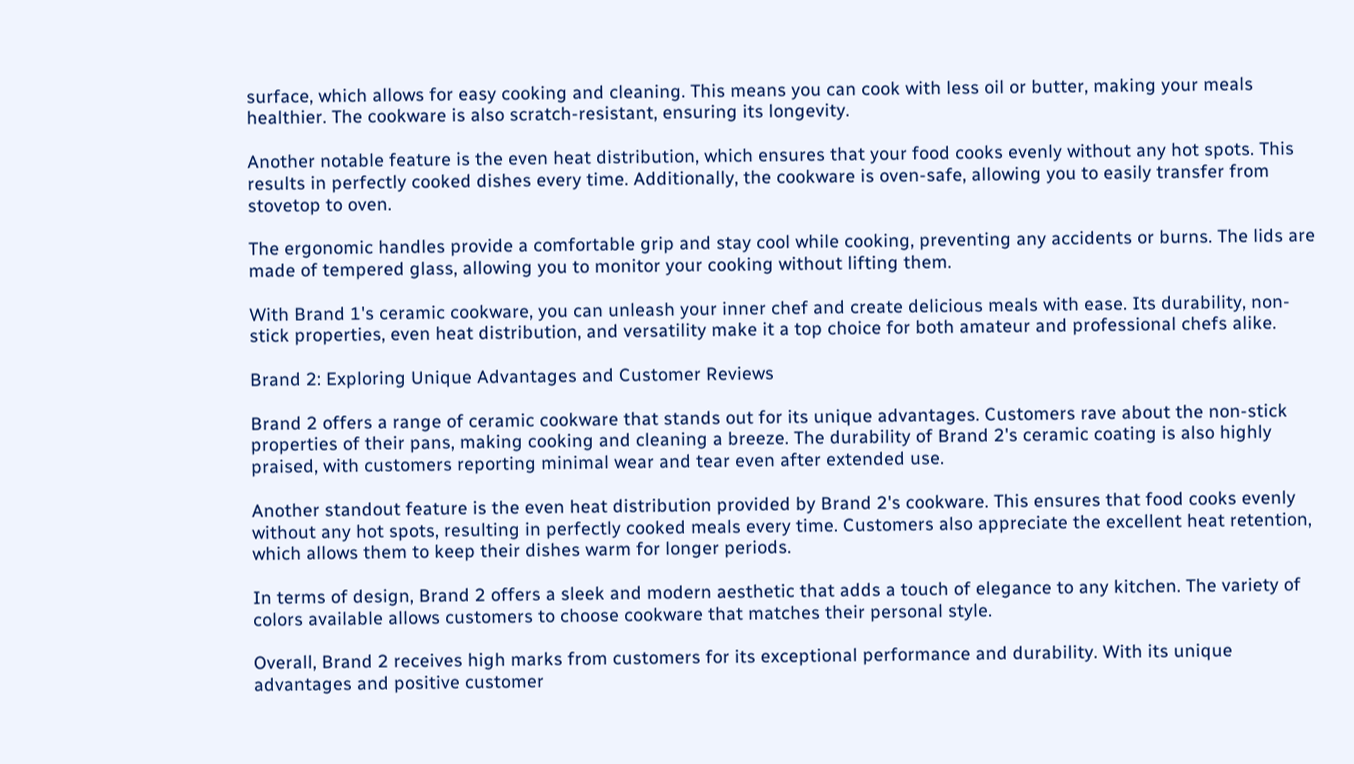surface, which allows for easy cooking and cleaning. This means you can cook with less oil or butter, making your meals healthier. The cookware is also scratch-resistant, ensuring its longevity.

Another notable feature is the even heat distribution, which ensures that your food cooks evenly without any hot spots. This results in perfectly cooked dishes every time. Additionally, the cookware is oven-safe, allowing you to easily transfer from stovetop to oven.

The ergonomic handles provide a comfortable grip and stay cool while cooking, preventing any accidents or burns. The lids are made of tempered glass, allowing you to monitor your cooking without lifting them.

With Brand 1's ceramic cookware, you can unleash your inner chef and create delicious meals with ease. Its durability, non-stick properties, even heat distribution, and versatility make it a top choice for both amateur and professional chefs alike.

Brand 2: Exploring Unique Advantages and Customer Reviews

Brand 2 offers a range of ceramic cookware that stands out for its unique advantages. Customers rave about the non-stick properties of their pans, making cooking and cleaning a breeze. The durability of Brand 2's ceramic coating is also highly praised, with customers reporting minimal wear and tear even after extended use.

Another standout feature is the even heat distribution provided by Brand 2's cookware. This ensures that food cooks evenly without any hot spots, resulting in perfectly cooked meals every time. Customers also appreciate the excellent heat retention, which allows them to keep their dishes warm for longer periods.

In terms of design, Brand 2 offers a sleek and modern aesthetic that adds a touch of elegance to any kitchen. The variety of colors available allows customers to choose cookware that matches their personal style.

Overall, Brand 2 receives high marks from customers for its exceptional performance and durability. With its unique advantages and positive customer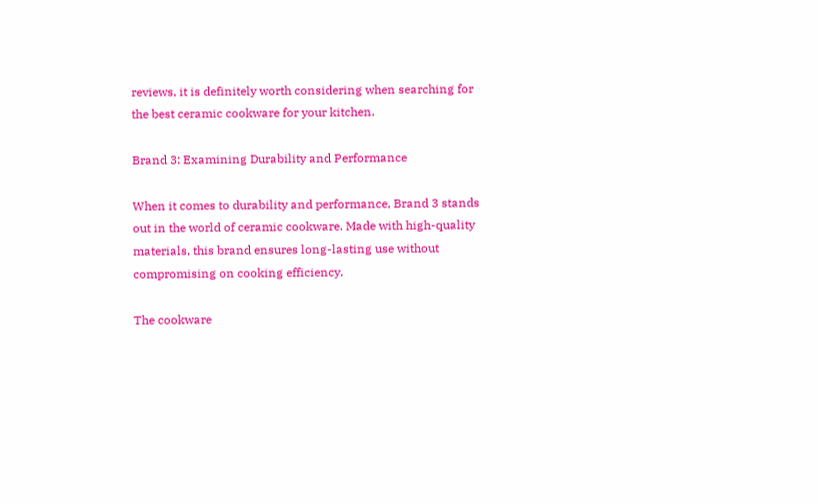reviews, it is definitely worth considering when searching for the best ceramic cookware for your kitchen.

Brand 3: Examining Durability and Performance

When it comes to durability and performance, Brand 3 stands out in the world of ceramic cookware. Made with high-quality materials, this brand ensures long-lasting use without compromising on cooking efficiency.

The cookware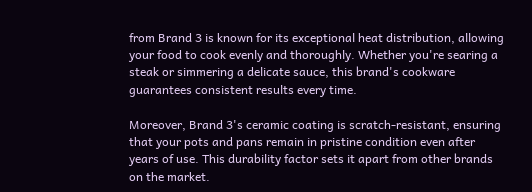from Brand 3 is known for its exceptional heat distribution, allowing your food to cook evenly and thoroughly. Whether you're searing a steak or simmering a delicate sauce, this brand's cookware guarantees consistent results every time.

Moreover, Brand 3's ceramic coating is scratch-resistant, ensuring that your pots and pans remain in pristine condition even after years of use. This durability factor sets it apart from other brands on the market.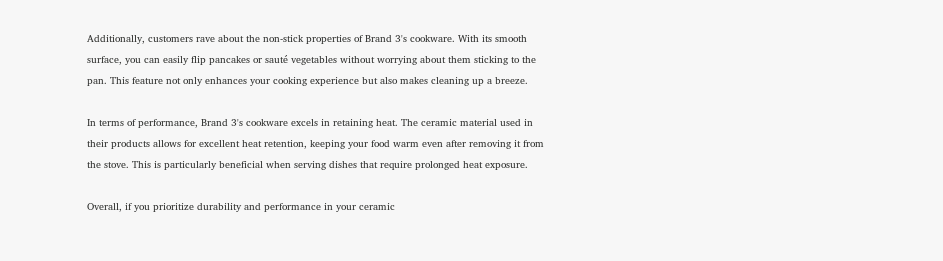Additionally, customers rave about the non-stick properties of Brand 3's cookware. With its smooth surface, you can easily flip pancakes or sauté vegetables without worrying about them sticking to the pan. This feature not only enhances your cooking experience but also makes cleaning up a breeze.

In terms of performance, Brand 3's cookware excels in retaining heat. The ceramic material used in their products allows for excellent heat retention, keeping your food warm even after removing it from the stove. This is particularly beneficial when serving dishes that require prolonged heat exposure.

Overall, if you prioritize durability and performance in your ceramic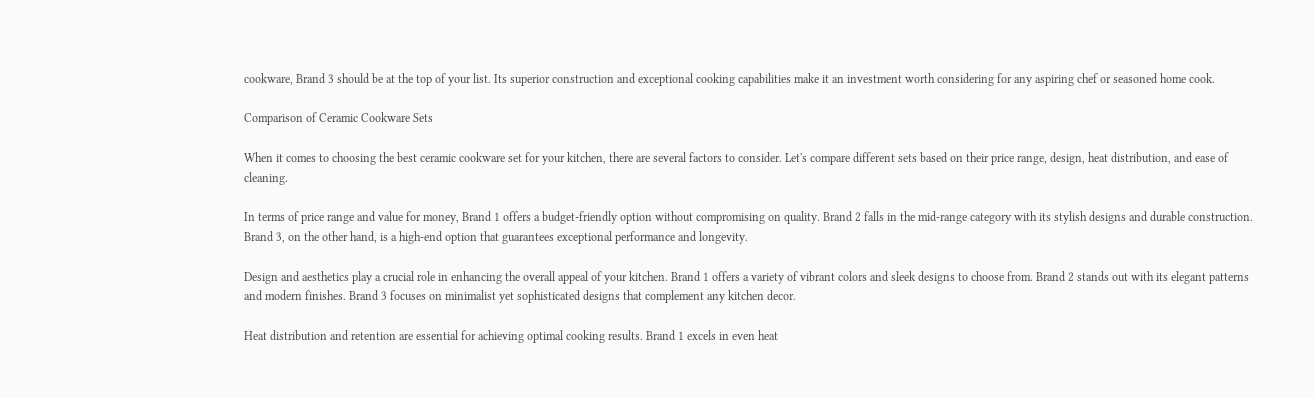cookware, Brand 3 should be at the top of your list. Its superior construction and exceptional cooking capabilities make it an investment worth considering for any aspiring chef or seasoned home cook.

Comparison of Ceramic Cookware Sets

When it comes to choosing the best ceramic cookware set for your kitchen, there are several factors to consider. Let's compare different sets based on their price range, design, heat distribution, and ease of cleaning.

In terms of price range and value for money, Brand 1 offers a budget-friendly option without compromising on quality. Brand 2 falls in the mid-range category with its stylish designs and durable construction. Brand 3, on the other hand, is a high-end option that guarantees exceptional performance and longevity.

Design and aesthetics play a crucial role in enhancing the overall appeal of your kitchen. Brand 1 offers a variety of vibrant colors and sleek designs to choose from. Brand 2 stands out with its elegant patterns and modern finishes. Brand 3 focuses on minimalist yet sophisticated designs that complement any kitchen decor.

Heat distribution and retention are essential for achieving optimal cooking results. Brand 1 excels in even heat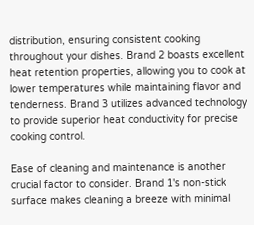distribution, ensuring consistent cooking throughout your dishes. Brand 2 boasts excellent heat retention properties, allowing you to cook at lower temperatures while maintaining flavor and tenderness. Brand 3 utilizes advanced technology to provide superior heat conductivity for precise cooking control.

Ease of cleaning and maintenance is another crucial factor to consider. Brand 1's non-stick surface makes cleaning a breeze with minimal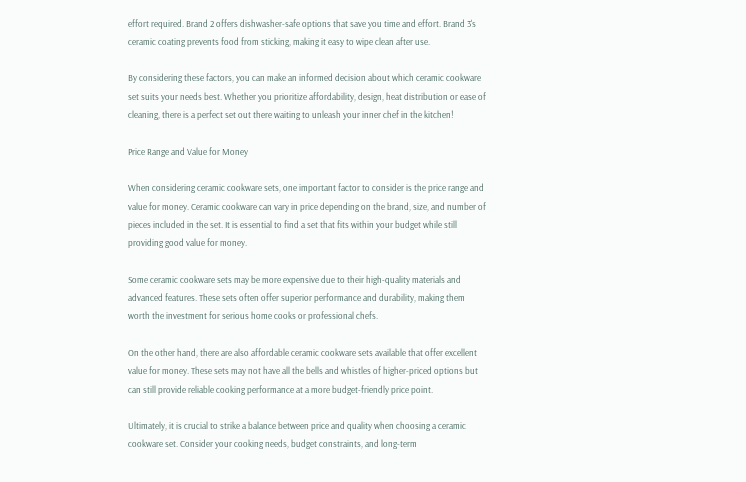effort required. Brand 2 offers dishwasher-safe options that save you time and effort. Brand 3's ceramic coating prevents food from sticking, making it easy to wipe clean after use.

By considering these factors, you can make an informed decision about which ceramic cookware set suits your needs best. Whether you prioritize affordability, design, heat distribution or ease of cleaning, there is a perfect set out there waiting to unleash your inner chef in the kitchen!

Price Range and Value for Money

When considering ceramic cookware sets, one important factor to consider is the price range and value for money. Ceramic cookware can vary in price depending on the brand, size, and number of pieces included in the set. It is essential to find a set that fits within your budget while still providing good value for money.

Some ceramic cookware sets may be more expensive due to their high-quality materials and advanced features. These sets often offer superior performance and durability, making them worth the investment for serious home cooks or professional chefs.

On the other hand, there are also affordable ceramic cookware sets available that offer excellent value for money. These sets may not have all the bells and whistles of higher-priced options but can still provide reliable cooking performance at a more budget-friendly price point.

Ultimately, it is crucial to strike a balance between price and quality when choosing a ceramic cookware set. Consider your cooking needs, budget constraints, and long-term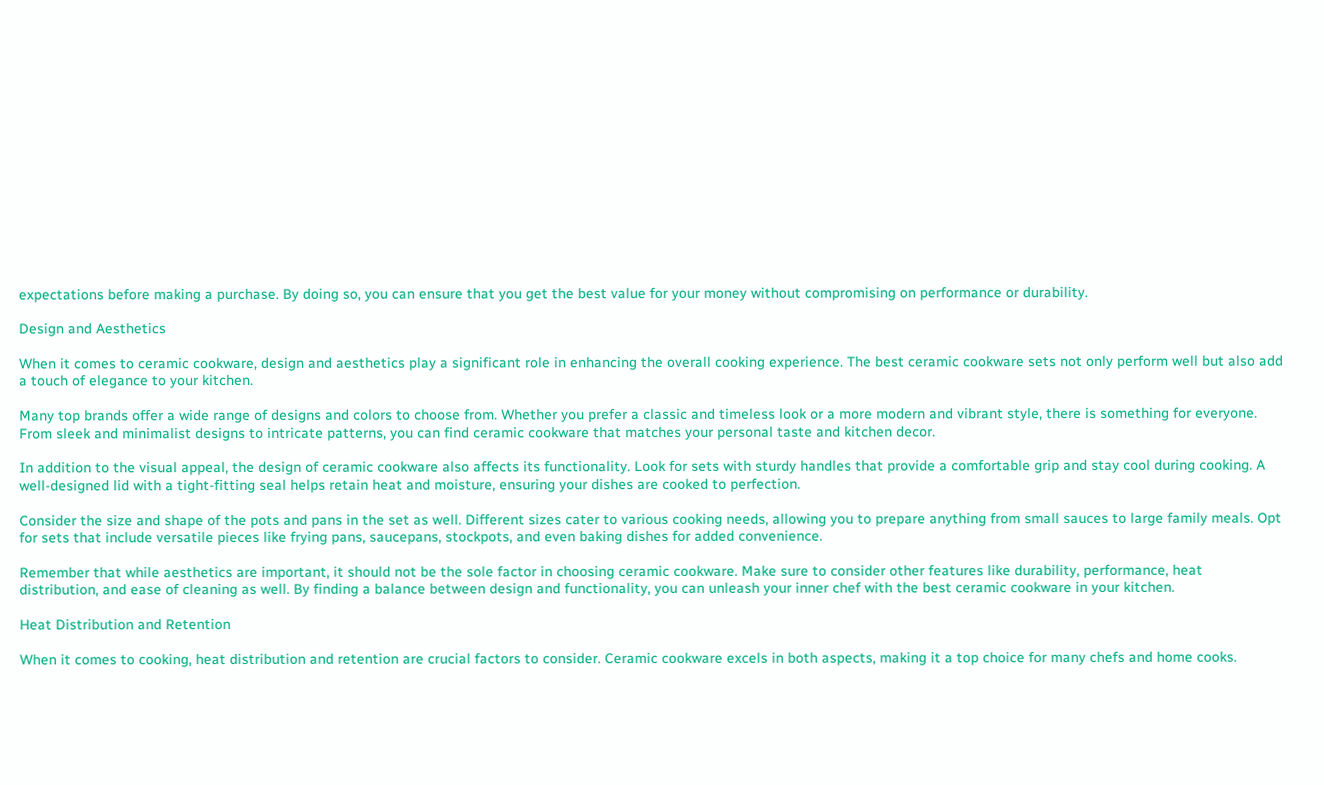expectations before making a purchase. By doing so, you can ensure that you get the best value for your money without compromising on performance or durability.

Design and Aesthetics

When it comes to ceramic cookware, design and aesthetics play a significant role in enhancing the overall cooking experience. The best ceramic cookware sets not only perform well but also add a touch of elegance to your kitchen.

Many top brands offer a wide range of designs and colors to choose from. Whether you prefer a classic and timeless look or a more modern and vibrant style, there is something for everyone. From sleek and minimalist designs to intricate patterns, you can find ceramic cookware that matches your personal taste and kitchen decor.

In addition to the visual appeal, the design of ceramic cookware also affects its functionality. Look for sets with sturdy handles that provide a comfortable grip and stay cool during cooking. A well-designed lid with a tight-fitting seal helps retain heat and moisture, ensuring your dishes are cooked to perfection.

Consider the size and shape of the pots and pans in the set as well. Different sizes cater to various cooking needs, allowing you to prepare anything from small sauces to large family meals. Opt for sets that include versatile pieces like frying pans, saucepans, stockpots, and even baking dishes for added convenience.

Remember that while aesthetics are important, it should not be the sole factor in choosing ceramic cookware. Make sure to consider other features like durability, performance, heat distribution, and ease of cleaning as well. By finding a balance between design and functionality, you can unleash your inner chef with the best ceramic cookware in your kitchen.

Heat Distribution and Retention

When it comes to cooking, heat distribution and retention are crucial factors to consider. Ceramic cookware excels in both aspects, making it a top choice for many chefs and home cooks.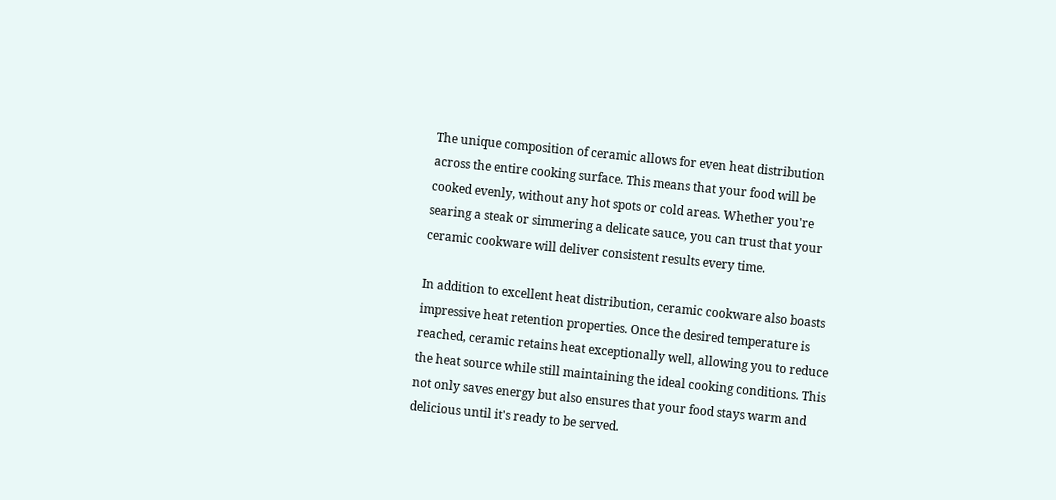The unique composition of ceramic allows for even heat distribution across the entire cooking surface. This means that your food will be cooked evenly, without any hot spots or cold areas. Whether you're searing a steak or simmering a delicate sauce, you can trust that your ceramic cookware will deliver consistent results every time.

In addition to excellent heat distribution, ceramic cookware also boasts impressive heat retention properties. Once the desired temperature is reached, ceramic retains heat exceptionally well, allowing you to reduce the heat source while still maintaining the ideal cooking conditions. This not only saves energy but also ensures that your food stays warm and delicious until it's ready to be served.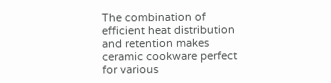The combination of efficient heat distribution and retention makes ceramic cookware perfect for various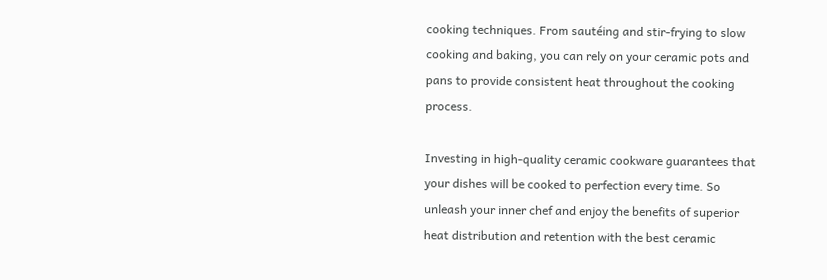cooking techniques. From sautéing and stir-frying to slow cooking and baking, you can rely on your ceramic pots and pans to provide consistent heat throughout the cooking process.

Investing in high-quality ceramic cookware guarantees that your dishes will be cooked to perfection every time. So unleash your inner chef and enjoy the benefits of superior heat distribution and retention with the best ceramic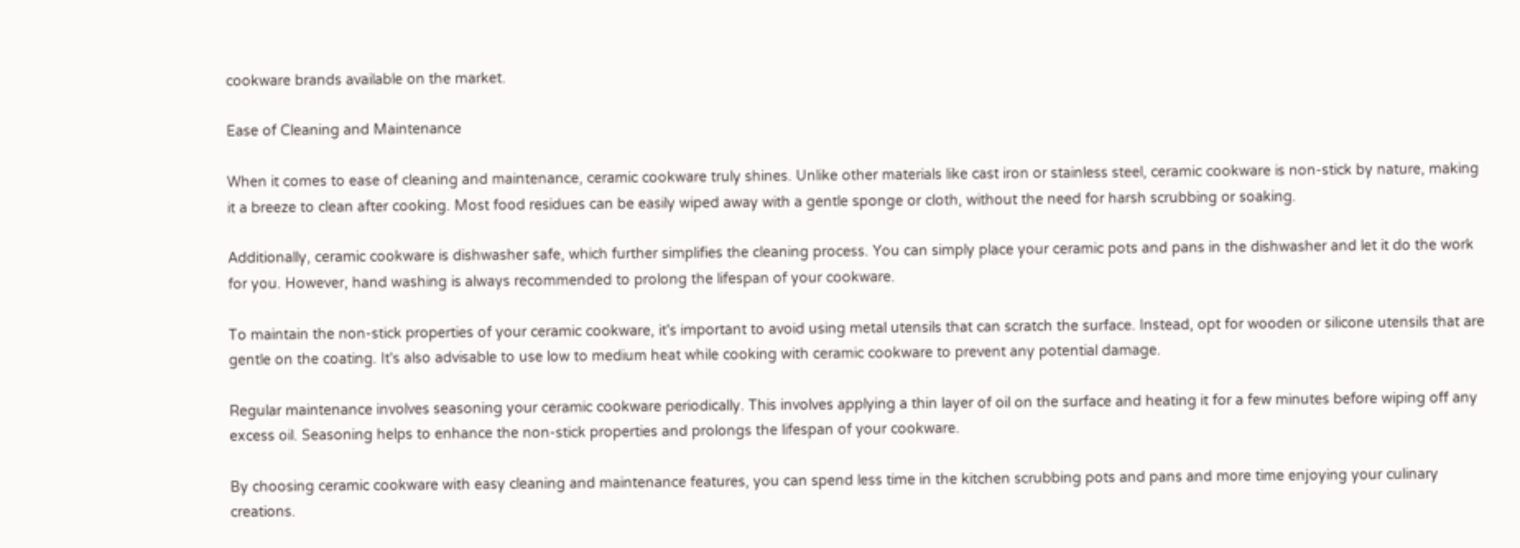cookware brands available on the market.

Ease of Cleaning and Maintenance

When it comes to ease of cleaning and maintenance, ceramic cookware truly shines. Unlike other materials like cast iron or stainless steel, ceramic cookware is non-stick by nature, making it a breeze to clean after cooking. Most food residues can be easily wiped away with a gentle sponge or cloth, without the need for harsh scrubbing or soaking.

Additionally, ceramic cookware is dishwasher safe, which further simplifies the cleaning process. You can simply place your ceramic pots and pans in the dishwasher and let it do the work for you. However, hand washing is always recommended to prolong the lifespan of your cookware.

To maintain the non-stick properties of your ceramic cookware, it's important to avoid using metal utensils that can scratch the surface. Instead, opt for wooden or silicone utensils that are gentle on the coating. It's also advisable to use low to medium heat while cooking with ceramic cookware to prevent any potential damage.

Regular maintenance involves seasoning your ceramic cookware periodically. This involves applying a thin layer of oil on the surface and heating it for a few minutes before wiping off any excess oil. Seasoning helps to enhance the non-stick properties and prolongs the lifespan of your cookware.

By choosing ceramic cookware with easy cleaning and maintenance features, you can spend less time in the kitchen scrubbing pots and pans and more time enjoying your culinary creations.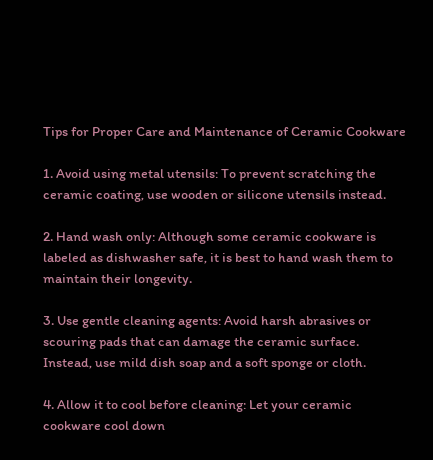Tips for Proper Care and Maintenance of Ceramic Cookware

1. Avoid using metal utensils: To prevent scratching the ceramic coating, use wooden or silicone utensils instead.

2. Hand wash only: Although some ceramic cookware is labeled as dishwasher safe, it is best to hand wash them to maintain their longevity.

3. Use gentle cleaning agents: Avoid harsh abrasives or scouring pads that can damage the ceramic surface. Instead, use mild dish soap and a soft sponge or cloth.

4. Allow it to cool before cleaning: Let your ceramic cookware cool down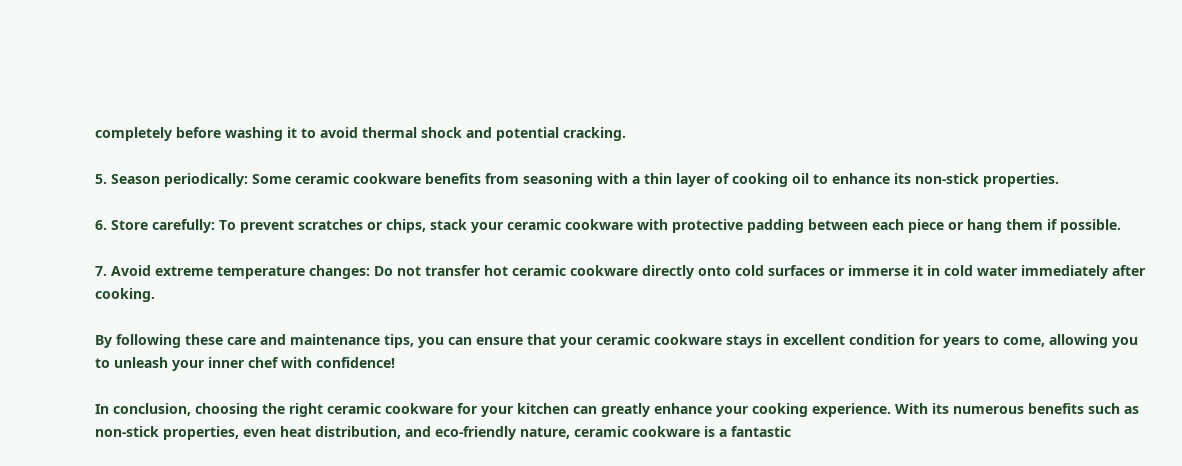completely before washing it to avoid thermal shock and potential cracking.

5. Season periodically: Some ceramic cookware benefits from seasoning with a thin layer of cooking oil to enhance its non-stick properties.

6. Store carefully: To prevent scratches or chips, stack your ceramic cookware with protective padding between each piece or hang them if possible.

7. Avoid extreme temperature changes: Do not transfer hot ceramic cookware directly onto cold surfaces or immerse it in cold water immediately after cooking.

By following these care and maintenance tips, you can ensure that your ceramic cookware stays in excellent condition for years to come, allowing you to unleash your inner chef with confidence!

In conclusion, choosing the right ceramic cookware for your kitchen can greatly enhance your cooking experience. With its numerous benefits such as non-stick properties, even heat distribution, and eco-friendly nature, ceramic cookware is a fantastic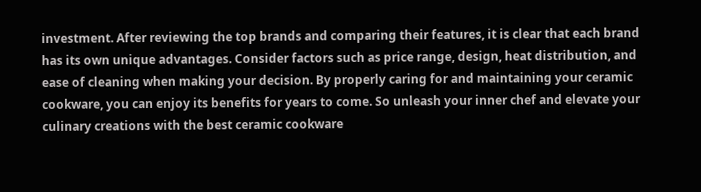investment. After reviewing the top brands and comparing their features, it is clear that each brand has its own unique advantages. Consider factors such as price range, design, heat distribution, and ease of cleaning when making your decision. By properly caring for and maintaining your ceramic cookware, you can enjoy its benefits for years to come. So unleash your inner chef and elevate your culinary creations with the best ceramic cookware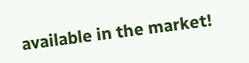available in the market!